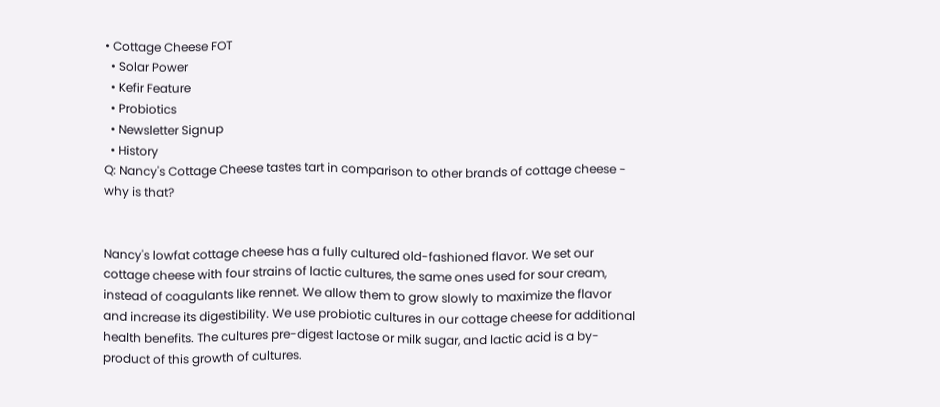• Cottage Cheese FOT
  • Solar Power
  • Kefir Feature
  • Probiotics
  • Newsletter Signup
  • History
Q: Nancy's Cottage Cheese tastes tart in comparison to other brands of cottage cheese - why is that?


Nancy's lowfat cottage cheese has a fully cultured old-fashioned flavor. We set our cottage cheese with four strains of lactic cultures, the same ones used for sour cream, instead of coagulants like rennet. We allow them to grow slowly to maximize the flavor and increase its digestibility. We use probiotic cultures in our cottage cheese for additional health benefits. The cultures pre-digest lactose or milk sugar, and lactic acid is a by-product of this growth of cultures.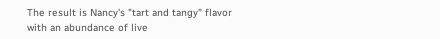The result is Nancy's "tart and tangy" flavor with an abundance of live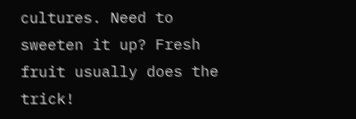cultures. Need to sweeten it up? Fresh fruit usually does the trick!